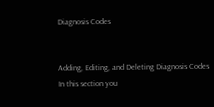Diagnosis Codes


Adding, Editing, and Deleting Diagnosis Codes
In this section you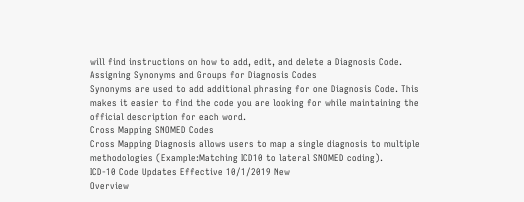will find instructions on how to add, edit, and delete a Diagnosis Code.
Assigning Synonyms and Groups for Diagnosis Codes
Synonyms are used to add additional phrasing for one Diagnosis Code. This makes it easier to find the code you are looking for while maintaining the official description for each word.
Cross Mapping SNOMED Codes
Cross Mapping Diagnosis allows users to map a single diagnosis to multiple methodologies (Example:Matching ICD10 to lateral SNOMED coding).
ICD-10 Code Updates Effective 10/1/2019 New
Overview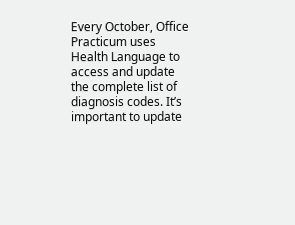Every October, Office Practicum uses Health Language to access and update the complete list of diagnosis codes. It’s important to update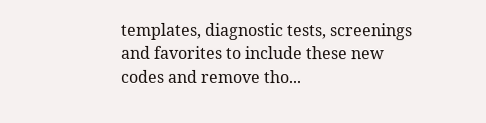templates, diagnostic tests, screenings and favorites to include these new codes and remove tho...